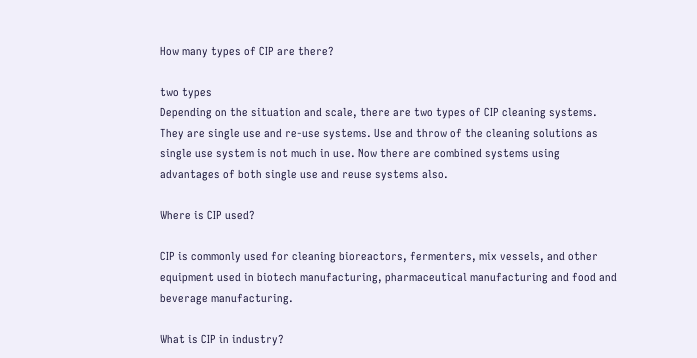How many types of CIP are there?

two types
Depending on the situation and scale, there are two types of CIP cleaning systems. They are single use and re-use systems. Use and throw of the cleaning solutions as single use system is not much in use. Now there are combined systems using advantages of both single use and reuse systems also.

Where is CIP used?

CIP is commonly used for cleaning bioreactors, fermenters, mix vessels, and other equipment used in biotech manufacturing, pharmaceutical manufacturing and food and beverage manufacturing.

What is CIP in industry?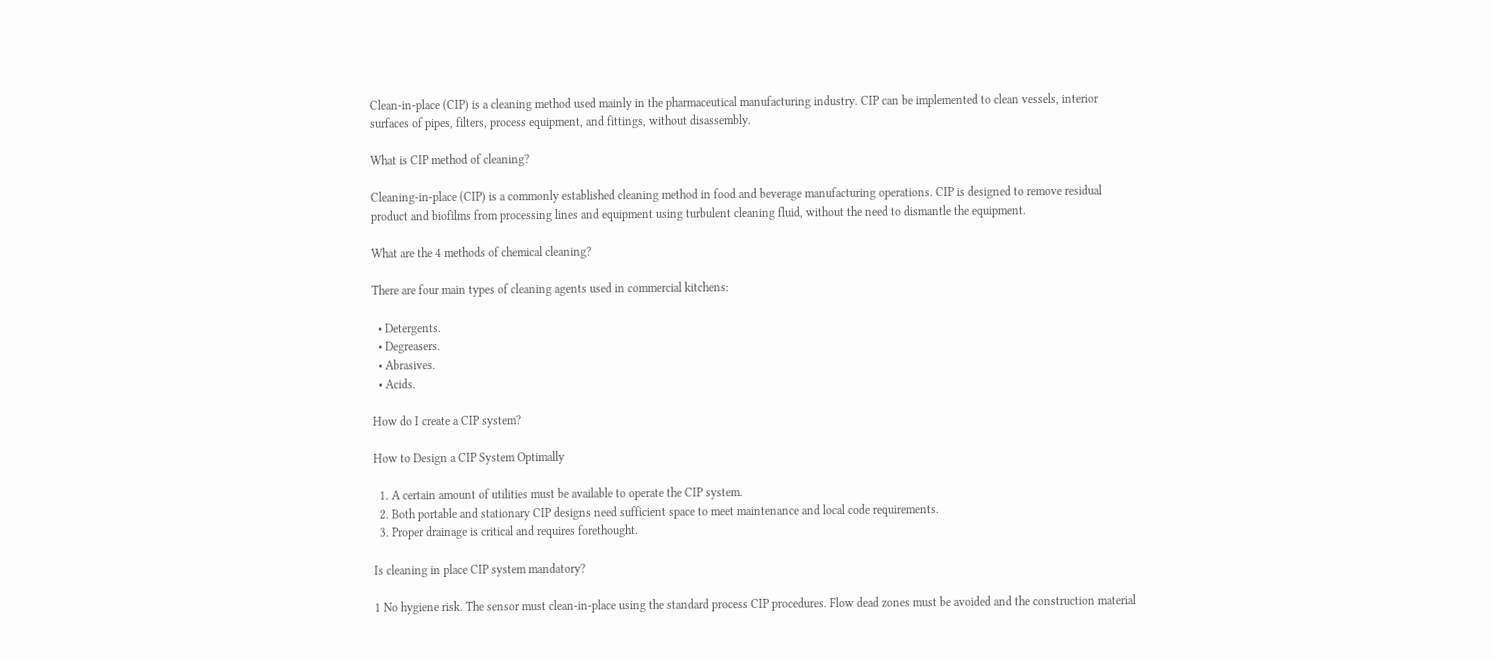Clean-in-place (CIP) is a cleaning method used mainly in the pharmaceutical manufacturing industry. CIP can be implemented to clean vessels, interior surfaces of pipes, filters, process equipment, and fittings, without disassembly.

What is CIP method of cleaning?

Cleaning-in-place (CIP) is a commonly established cleaning method in food and beverage manufacturing operations. CIP is designed to remove residual product and biofilms from processing lines and equipment using turbulent cleaning fluid, without the need to dismantle the equipment.

What are the 4 methods of chemical cleaning?

There are four main types of cleaning agents used in commercial kitchens:

  • Detergents.
  • Degreasers.
  • Abrasives.
  • Acids.

How do I create a CIP system?

How to Design a CIP System Optimally

  1. A certain amount of utilities must be available to operate the CIP system.
  2. Both portable and stationary CIP designs need sufficient space to meet maintenance and local code requirements.
  3. Proper drainage is critical and requires forethought.

Is cleaning in place CIP system mandatory?

1 No hygiene risk. The sensor must clean-in-place using the standard process CIP procedures. Flow dead zones must be avoided and the construction material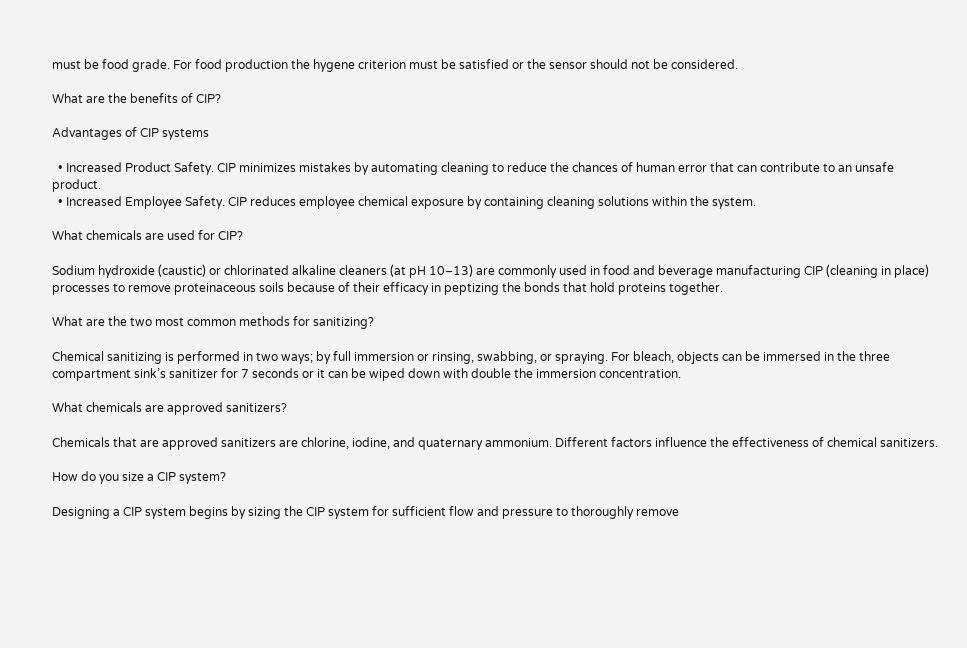must be food grade. For food production the hygene criterion must be satisfied or the sensor should not be considered.

What are the benefits of CIP?

Advantages of CIP systems

  • Increased Product Safety. CIP minimizes mistakes by automating cleaning to reduce the chances of human error that can contribute to an unsafe product.
  • Increased Employee Safety. CIP reduces employee chemical exposure by containing cleaning solutions within the system.

What chemicals are used for CIP?

Sodium hydroxide (caustic) or chlorinated alkaline cleaners (at pH 10–13) are commonly used in food and beverage manufacturing CIP (cleaning in place) processes to remove proteinaceous soils because of their efficacy in peptizing the bonds that hold proteins together.

What are the two most common methods for sanitizing?

Chemical sanitizing is performed in two ways; by full immersion or rinsing, swabbing, or spraying. For bleach, objects can be immersed in the three compartment sink’s sanitizer for 7 seconds or it can be wiped down with double the immersion concentration.

What chemicals are approved sanitizers?

Chemicals that are approved sanitizers are chlorine, iodine, and quaternary ammonium. Different factors influence the effectiveness of chemical sanitizers.

How do you size a CIP system?

Designing a CIP system begins by sizing the CIP system for sufficient flow and pressure to thoroughly remove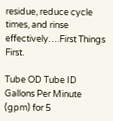residue, reduce cycle times, and rinse effectively….First Things First.

Tube OD Tube ID Gallons Per Minute (gpm) for 5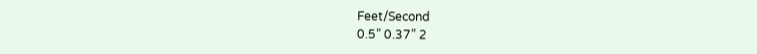Feet/Second
0.5” 0.37” 2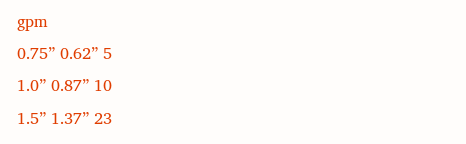gpm
0.75” 0.62” 5
1.0” 0.87” 10
1.5” 1.37” 23